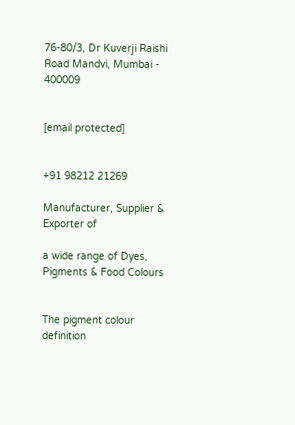76-80/3, Dr Kuverji Raishi Road Mandvi, Mumbai - 400009


[email protected]


+91 98212 21269

Manufacturer, Supplier & Exporter of

a wide range of Dyes, Pigments & Food Colours


The pigment colour definition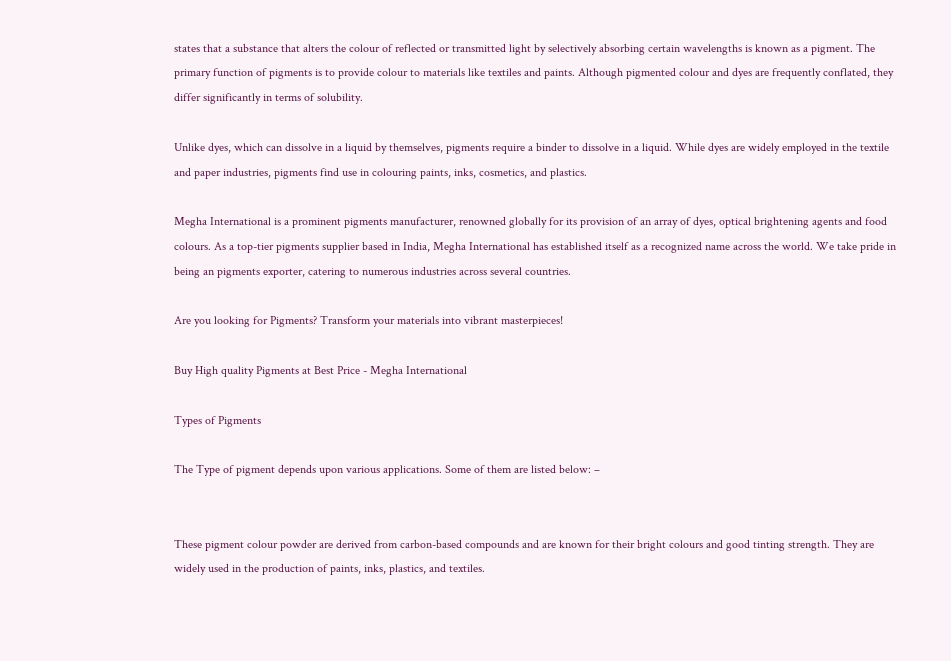states that a substance that alters the colour of reflected or transmitted light by selectively absorbing certain wavelengths is known as a pigment. The primary function of pigments is to provide colour to materials like textiles and paints. Although pigmented colour and dyes are frequently conflated, they differ significantly in terms of solubility.

Unlike dyes, which can dissolve in a liquid by themselves, pigments require a binder to dissolve in a liquid. While dyes are widely employed in the textile and paper industries, pigments find use in colouring paints, inks, cosmetics, and plastics.

Megha International is a prominent pigments manufacturer, renowned globally for its provision of an array of dyes, optical brightening agents and food colours. As a top-tier pigments supplier based in India, Megha International has established itself as a recognized name across the world. We take pride in being an pigments exporter, catering to numerous industries across several countries.

Are you looking for Pigments? Transform your materials into vibrant masterpieces!

Buy High quality Pigments at Best Price - Megha International

Types of Pigments

The Type of pigment depends upon various applications. Some of them are listed below: –


These pigment colour powder are derived from carbon-based compounds and are known for their bright colours and good tinting strength. They are widely used in the production of paints, inks, plastics, and textiles.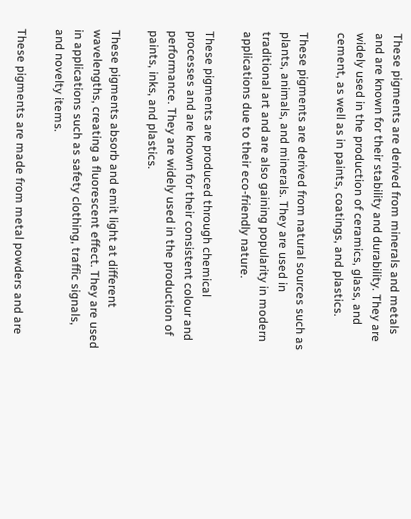These pigments are derived from minerals and metals and are known for their stability and durability. They are widely used in the production of ceramics, glass, and cement, as well as in paints, coatings, and plastics.

These pigments are derived from natural sources such as plants, animals, and minerals. They are used in traditional art and are also gaining popularity in modern applications due to their eco-friendly nature.

These pigments are produced through chemical processes and are known for their consistent colour and performance. They are widely used in the production of paints, inks, and plastics.

These pigments absorb and emit light at different wavelengths, creating a fluorescent effect. They are used in applications such as safety clothing, traffic signals, and novelty items.

These pigments are made from metal powders and are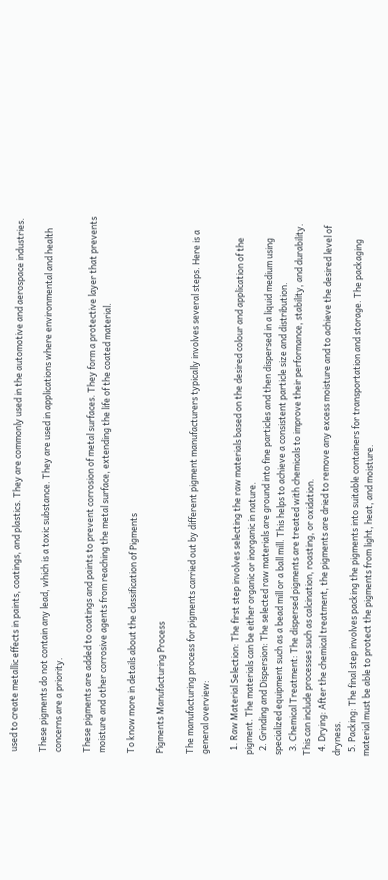used to create metallic effects in paints, coatings, and plastics. They are commonly used in the automotive and aerospace industries.

These pigments do not contain any lead, which is a toxic substance. They are used in applications where environmental and health concerns are a priority.

These pigments are added to coatings and paints to prevent corrosion of metal surfaces. They form a protective layer that prevents moisture and other corrosive agents from reaching the metal surface, extending the life of the coated material.

To know more in details about the classification of Pigments

Pigments Manufacturing Process

The manufacturing process for pigments carried out by different pigment manufacturers typically involves several steps. Here is a general overview:

  1. Raw Material Selection: The first step involves selecting the raw materials based on the desired colour and application of the pigment. The materials can be either organic or inorganic in nature.
  2. Grinding and Dispersion: The selected raw materials are ground into fine particles and then dispersed in a liquid medium using specialized equipment such as a bead mill or a ball mill. This helps to achieve a consistent particle size and distribution.
  3. Chemical Treatment: The dispersed pigments are treated with chemicals to improve their performance, stability, and durability. This can include processes such as calcination, roasting, or oxidation.
  4. Drying: After the chemical treatment, the pigments are dried to remove any excess moisture and to achieve the desired level of dryness.
  5. Packing: The final step involves packing the pigments into suitable containers for transportation and storage. The packaging material must be able to protect the pigments from light, heat, and moisture.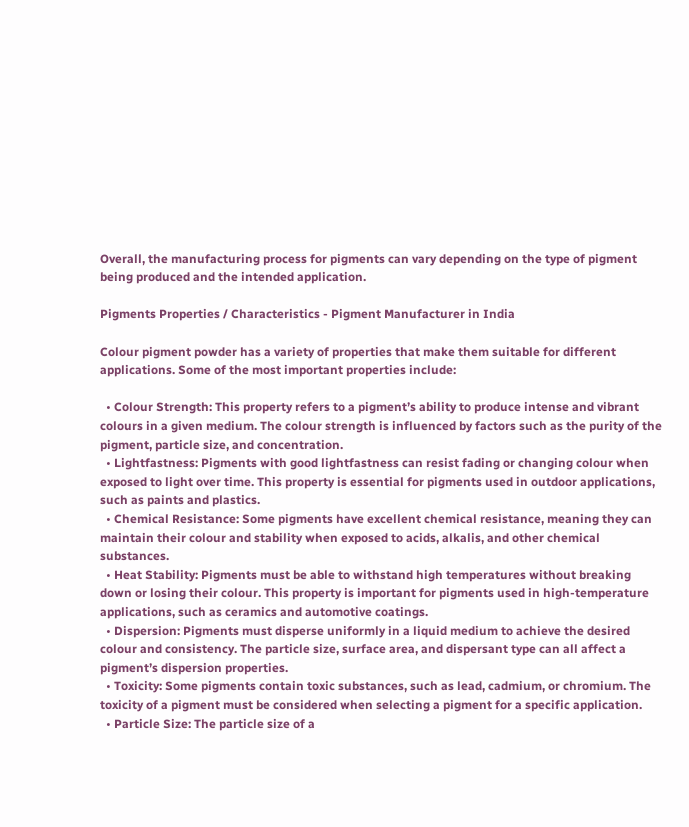Overall, the manufacturing process for pigments can vary depending on the type of pigment being produced and the intended application.

Pigments Properties / Characteristics - Pigment Manufacturer in India

Colour pigment powder has a variety of properties that make them suitable for different applications. Some of the most important properties include:

  • Colour Strength: This property refers to a pigment’s ability to produce intense and vibrant colours in a given medium. The colour strength is influenced by factors such as the purity of the pigment, particle size, and concentration.
  • Lightfastness: Pigments with good lightfastness can resist fading or changing colour when exposed to light over time. This property is essential for pigments used in outdoor applications, such as paints and plastics.
  • Chemical Resistance: Some pigments have excellent chemical resistance, meaning they can maintain their colour and stability when exposed to acids, alkalis, and other chemical substances.
  • Heat Stability: Pigments must be able to withstand high temperatures without breaking down or losing their colour. This property is important for pigments used in high-temperature applications, such as ceramics and automotive coatings.
  • Dispersion: Pigments must disperse uniformly in a liquid medium to achieve the desired colour and consistency. The particle size, surface area, and dispersant type can all affect a pigment’s dispersion properties.
  • Toxicity: Some pigments contain toxic substances, such as lead, cadmium, or chromium. The toxicity of a pigment must be considered when selecting a pigment for a specific application.
  • Particle Size: The particle size of a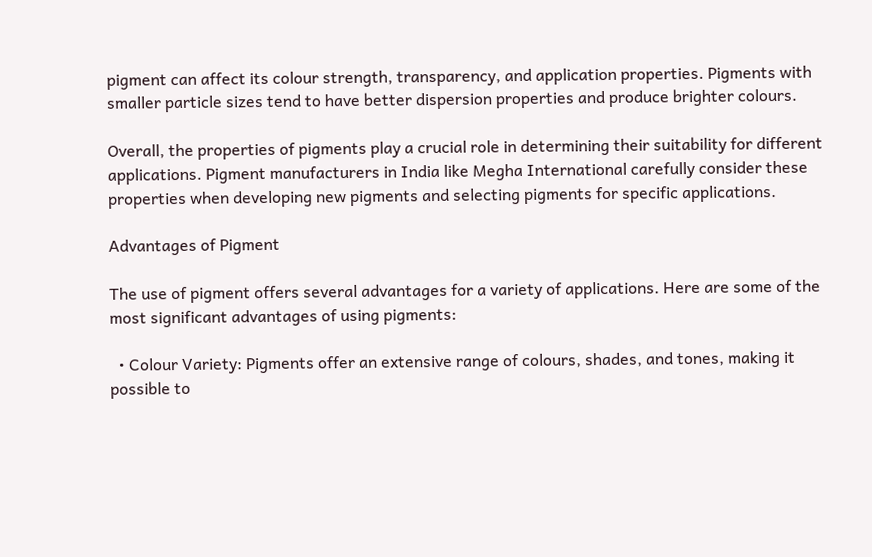pigment can affect its colour strength, transparency, and application properties. Pigments with smaller particle sizes tend to have better dispersion properties and produce brighter colours.

Overall, the properties of pigments play a crucial role in determining their suitability for different applications. Pigment manufacturers in India like Megha International carefully consider these properties when developing new pigments and selecting pigments for specific applications.

Advantages of Pigment

The use of pigment offers several advantages for a variety of applications. Here are some of the most significant advantages of using pigments:

  • Colour Variety: Pigments offer an extensive range of colours, shades, and tones, making it possible to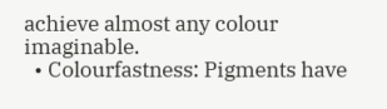achieve almost any colour imaginable.
  • Colourfastness: Pigments have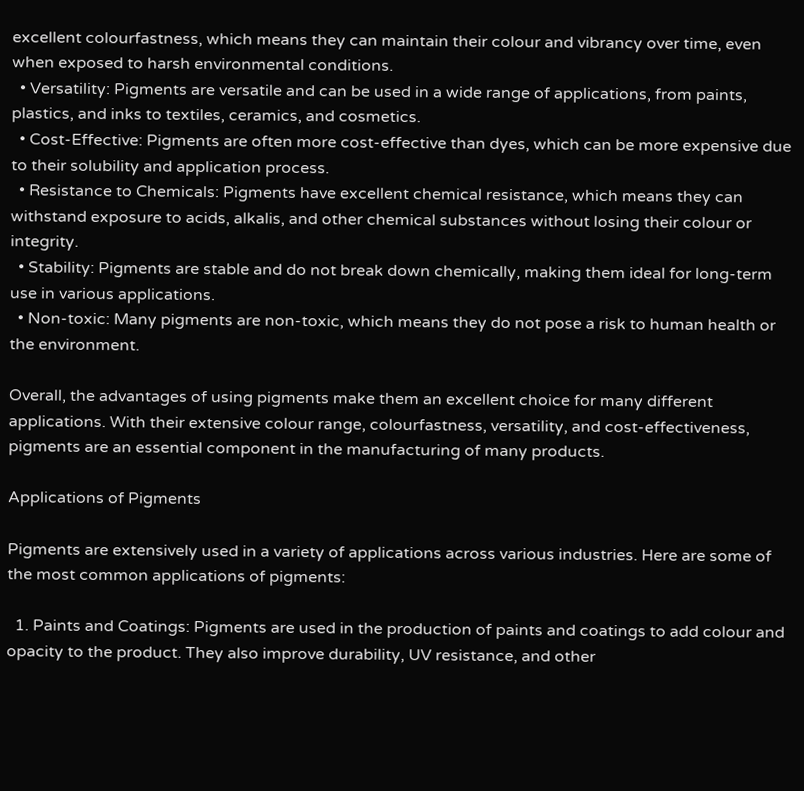excellent colourfastness, which means they can maintain their colour and vibrancy over time, even when exposed to harsh environmental conditions.
  • Versatility: Pigments are versatile and can be used in a wide range of applications, from paints, plastics, and inks to textiles, ceramics, and cosmetics.
  • Cost-Effective: Pigments are often more cost-effective than dyes, which can be more expensive due to their solubility and application process.
  • Resistance to Chemicals: Pigments have excellent chemical resistance, which means they can withstand exposure to acids, alkalis, and other chemical substances without losing their colour or integrity.
  • Stability: Pigments are stable and do not break down chemically, making them ideal for long-term use in various applications.
  • Non-toxic: Many pigments are non-toxic, which means they do not pose a risk to human health or the environment.

Overall, the advantages of using pigments make them an excellent choice for many different applications. With their extensive colour range, colourfastness, versatility, and cost-effectiveness, pigments are an essential component in the manufacturing of many products.

Applications of Pigments

Pigments are extensively used in a variety of applications across various industries. Here are some of the most common applications of pigments:

  1. Paints and Coatings: Pigments are used in the production of paints and coatings to add colour and opacity to the product. They also improve durability, UV resistance, and other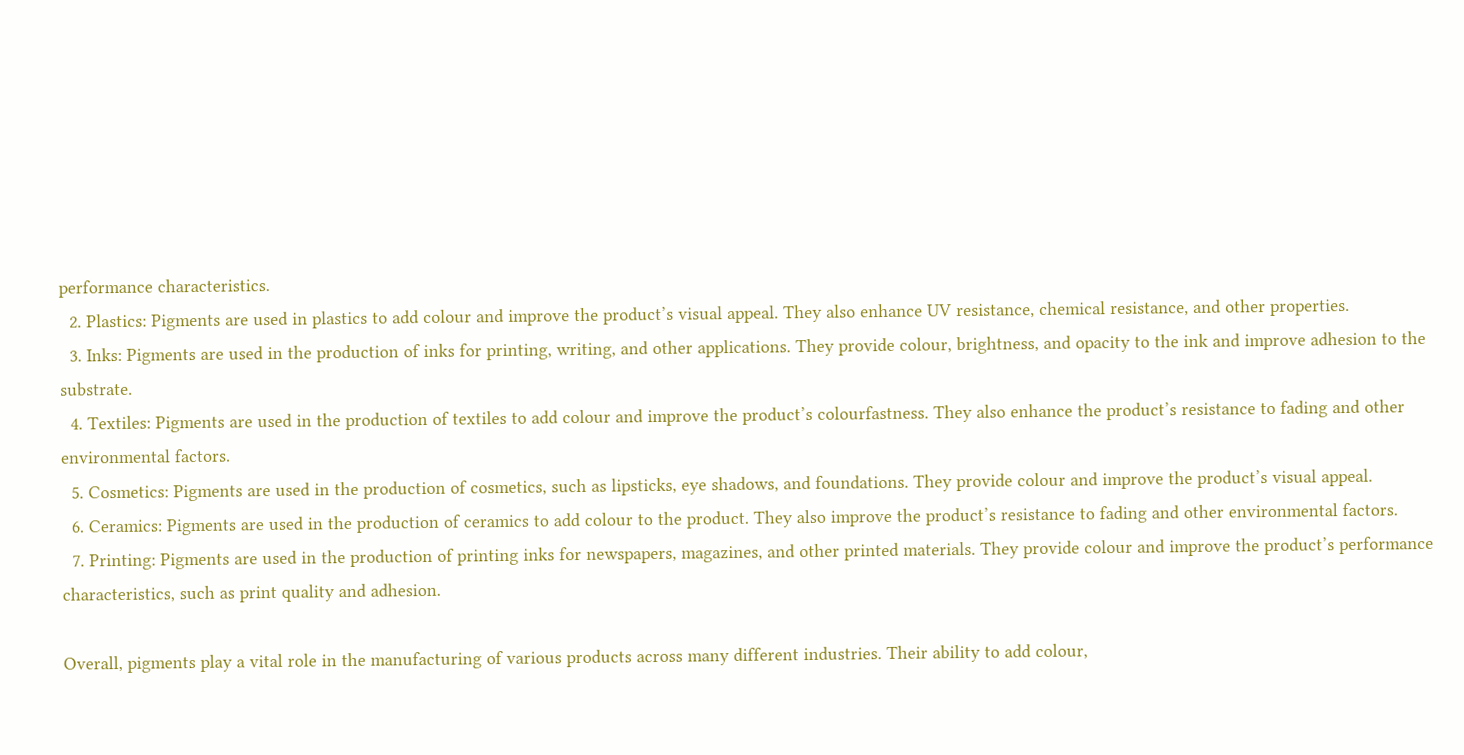performance characteristics.
  2. Plastics: Pigments are used in plastics to add colour and improve the product’s visual appeal. They also enhance UV resistance, chemical resistance, and other properties.
  3. Inks: Pigments are used in the production of inks for printing, writing, and other applications. They provide colour, brightness, and opacity to the ink and improve adhesion to the substrate.
  4. Textiles: Pigments are used in the production of textiles to add colour and improve the product’s colourfastness. They also enhance the product’s resistance to fading and other environmental factors.
  5. Cosmetics: Pigments are used in the production of cosmetics, such as lipsticks, eye shadows, and foundations. They provide colour and improve the product’s visual appeal.
  6. Ceramics: Pigments are used in the production of ceramics to add colour to the product. They also improve the product’s resistance to fading and other environmental factors.
  7. Printing: Pigments are used in the production of printing inks for newspapers, magazines, and other printed materials. They provide colour and improve the product’s performance characteristics, such as print quality and adhesion.

Overall, pigments play a vital role in the manufacturing of various products across many different industries. Their ability to add colour,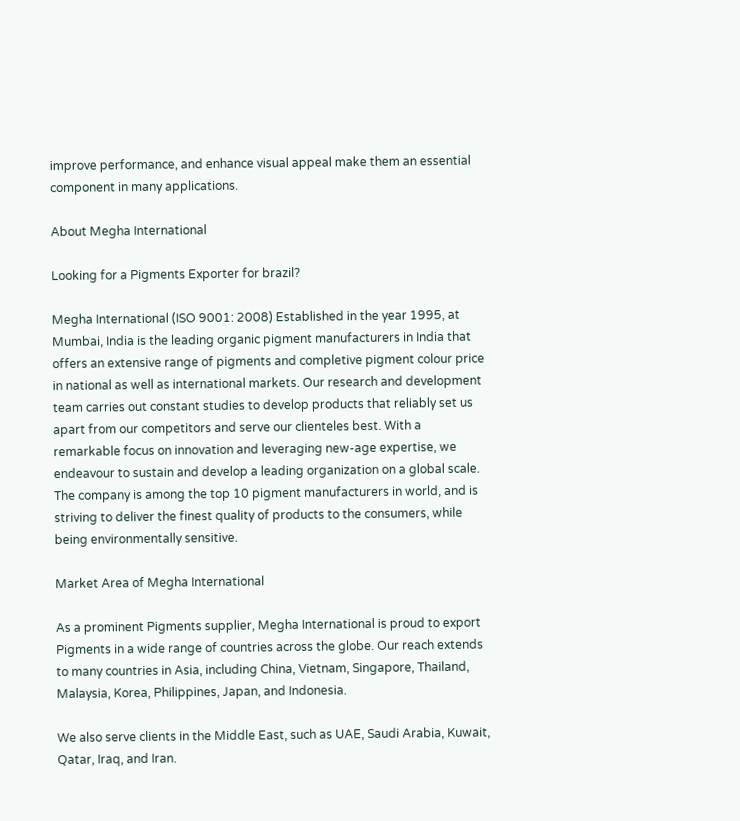improve performance, and enhance visual appeal make them an essential component in many applications.

About Megha International

Looking for a Pigments Exporter for brazil?

Megha International (ISO 9001: 2008) Established in the year 1995, at Mumbai, India is the leading organic pigment manufacturers in India that offers an extensive range of pigments and completive pigment colour price in national as well as international markets. Our research and development team carries out constant studies to develop products that reliably set us apart from our competitors and serve our clienteles best. With a remarkable focus on innovation and leveraging new-age expertise, we endeavour to sustain and develop a leading organization on a global scale. The company is among the top 10 pigment manufacturers in world, and is striving to deliver the finest quality of products to the consumers, while being environmentally sensitive.

Market Area of Megha International

As a prominent Pigments supplier, Megha International is proud to export Pigments in a wide range of countries across the globe. Our reach extends to many countries in Asia, including China, Vietnam, Singapore, Thailand, Malaysia, Korea, Philippines, Japan, and Indonesia.

We also serve clients in the Middle East, such as UAE, Saudi Arabia, Kuwait, Qatar, Iraq, and Iran.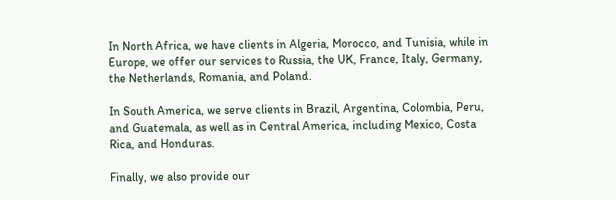In North Africa, we have clients in Algeria, Morocco, and Tunisia, while in Europe, we offer our services to Russia, the UK, France, Italy, Germany, the Netherlands, Romania, and Poland.

In South America, we serve clients in Brazil, Argentina, Colombia, Peru, and Guatemala, as well as in Central America, including Mexico, Costa Rica, and Honduras.

Finally, we also provide our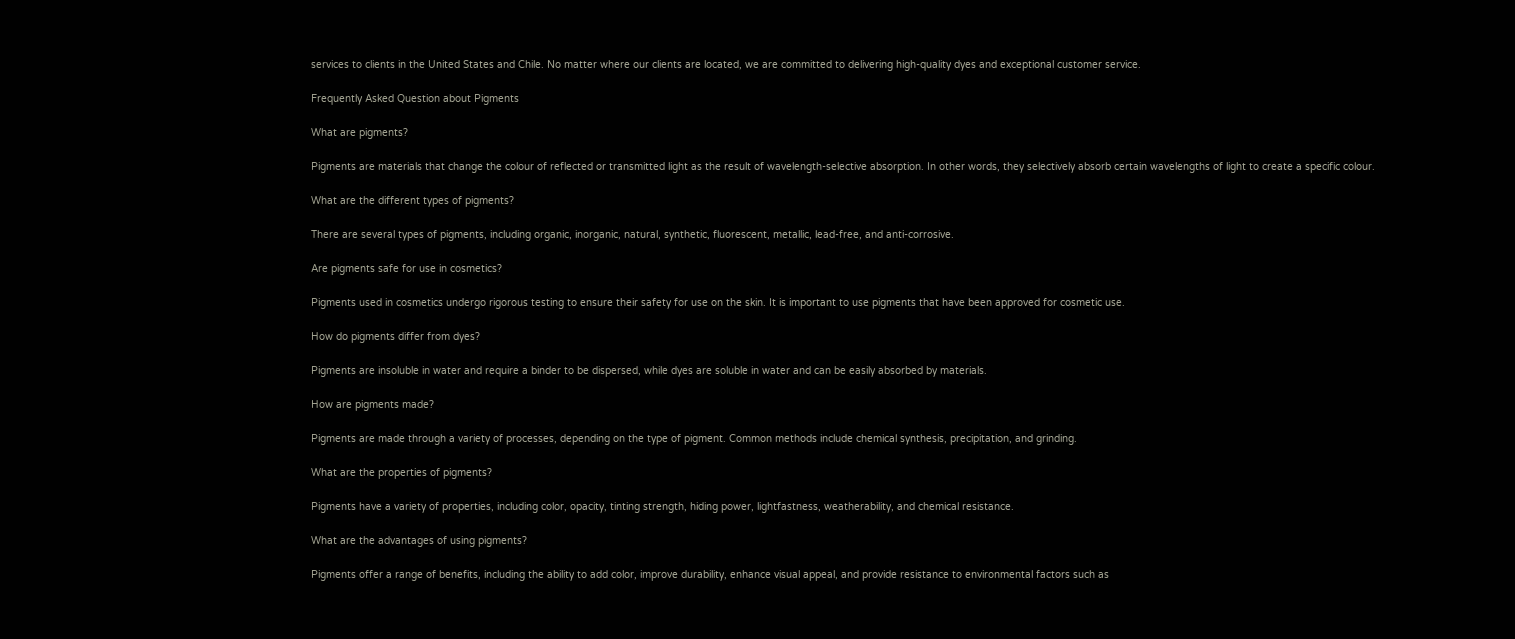services to clients in the United States and Chile. No matter where our clients are located, we are committed to delivering high-quality dyes and exceptional customer service.

Frequently Asked Question about Pigments

What are pigments?

Pigments are materials that change the colour of reflected or transmitted light as the result of wavelength-selective absorption. In other words, they selectively absorb certain wavelengths of light to create a specific colour.

What are the different types of pigments?

There are several types of pigments, including organic, inorganic, natural, synthetic, fluorescent, metallic, lead-free, and anti-corrosive.

Are pigments safe for use in cosmetics?

Pigments used in cosmetics undergo rigorous testing to ensure their safety for use on the skin. It is important to use pigments that have been approved for cosmetic use.

How do pigments differ from dyes?

Pigments are insoluble in water and require a binder to be dispersed, while dyes are soluble in water and can be easily absorbed by materials.

How are pigments made?

Pigments are made through a variety of processes, depending on the type of pigment. Common methods include chemical synthesis, precipitation, and grinding.

What are the properties of pigments?

Pigments have a variety of properties, including color, opacity, tinting strength, hiding power, lightfastness, weatherability, and chemical resistance.

What are the advantages of using pigments?

Pigments offer a range of benefits, including the ability to add color, improve durability, enhance visual appeal, and provide resistance to environmental factors such as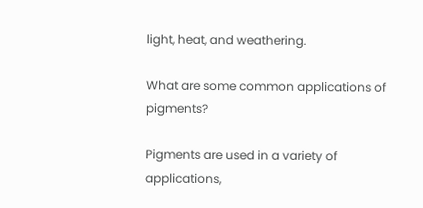light, heat, and weathering.

What are some common applications of pigments?

Pigments are used in a variety of applications,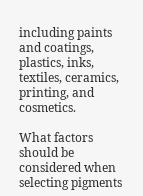including paints and coatings, plastics, inks, textiles, ceramics, printing, and cosmetics.

What factors should be considered when selecting pigments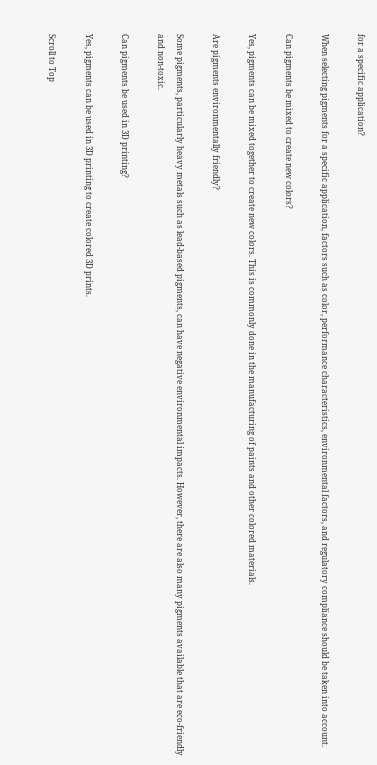for a specific application?

When selecting pigments for a specific application, factors such as color, performance characteristics, environmental factors, and regulatory compliance should be taken into account.

Can pigments be mixed to create new colors?

Yes, pigments can be mixed together to create new colors. This is commonly done in the manufacturing of paints and other colored materials.

Are pigments environmentally friendly?

Some pigments, particularly heavy metals such as lead-based pigments, can have negative environmental impacts. However, there are also many pigments available that are eco-friendly and non-toxic.

Can pigments be used in 3D printing?

Yes, pigments can be used in 3D printing to create colored 3D prints.

Scroll to Top